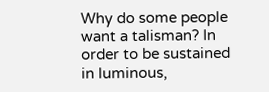Why do some people want a talisman? In order to be sustained in luminous,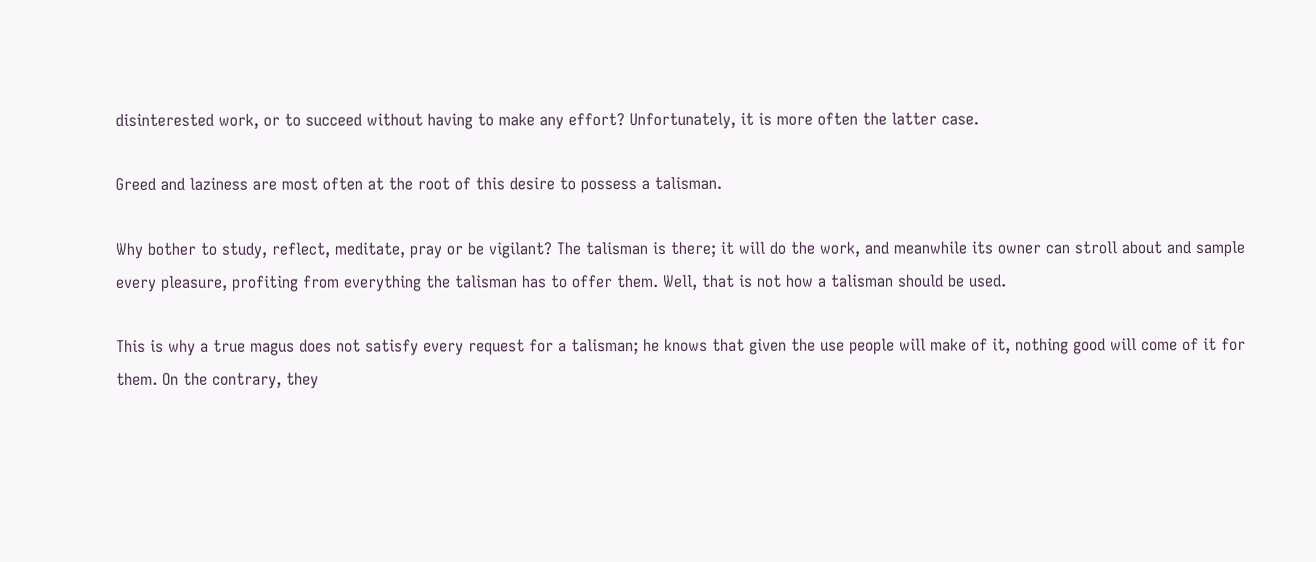disinterested work, or to succeed without having to make any effort? Unfortunately, it is more often the latter case.

Greed and laziness are most often at the root of this desire to possess a talisman.

Why bother to study, reflect, meditate, pray or be vigilant? The talisman is there; it will do the work, and meanwhile its owner can stroll about and sample every pleasure, profiting from everything the talisman has to offer them. Well, that is not how a talisman should be used.

This is why a true magus does not satisfy every request for a talisman; he knows that given the use people will make of it, nothing good will come of it for them. On the contrary, they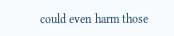could even harm those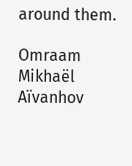around them.

Omraam Mikhaël Aïvanhov